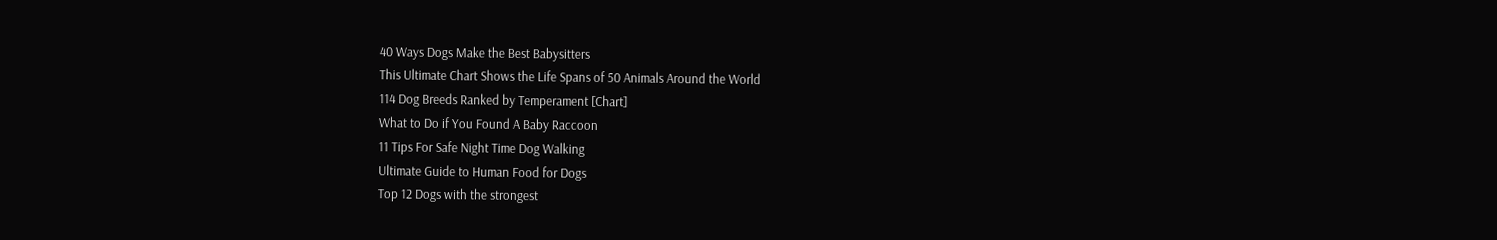40 Ways Dogs Make the Best Babysitters
This Ultimate Chart Shows the Life Spans of 50 Animals Around the World
114 Dog Breeds Ranked by Temperament [Chart]
What to Do if You Found A Baby Raccoon
11 Tips For Safe Night Time Dog Walking
Ultimate Guide to Human Food for Dogs
Top 12 Dogs with the strongest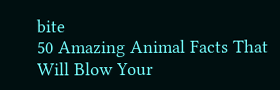bite
50 Amazing Animal Facts That Will Blow Your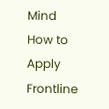Mind
How to Apply Frontline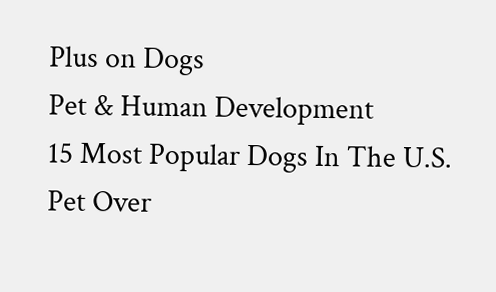Plus on Dogs
Pet & Human Development
15 Most Popular Dogs In The U.S.
Pet Over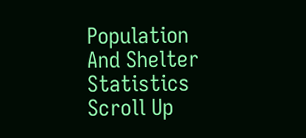Population And Shelter Statistics
Scroll Up